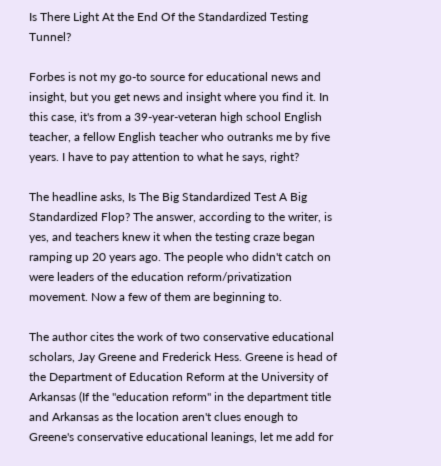Is There Light At the End Of the Standardized Testing Tunnel?

Forbes is not my go-to source for educational news and insight, but you get news and insight where you find it. In this case, it's from a 39-year-veteran high school English teacher, a fellow English teacher who outranks me by five years. I have to pay attention to what he says, right?

The headline asks, Is The Big Standardized Test A Big Standardized Flop? The answer, according to the writer, is yes, and teachers knew it when the testing craze began ramping up 20 years ago. The people who didn't catch on were leaders of the education reform/privatization movement. Now a few of them are beginning to.

The author cites the work of two conservative educational scholars, Jay Greene and Frederick Hess. Greene is head of the Department of Education Reform at the University of Arkansas (If the "education reform" in the department title and Arkansas as the location aren't clues enough to Greene's conservative educational leanings, let me add for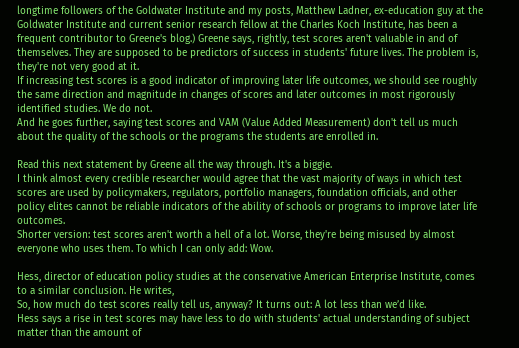longtime followers of the Goldwater Institute and my posts, Matthew Ladner, ex-education guy at the Goldwater Institute and current senior research fellow at the Charles Koch Institute, has been a frequent contributor to Greene's blog.) Greene says, rightly, test scores aren't valuable in and of themselves. They are supposed to be predictors of success in students' future lives. The problem is, they're not very good at it.
If increasing test scores is a good indicator of improving later life outcomes, we should see roughly the same direction and magnitude in changes of scores and later outcomes in most rigorously identified studies. We do not.
And he goes further, saying test scores and VAM (Value Added Measurement) don't tell us much about the quality of the schools or the programs the students are enrolled in.

Read this next statement by Greene all the way through. It's a biggie.
I think almost every credible researcher would agree that the vast majority of ways in which test scores are used by policymakers, regulators, portfolio managers, foundation officials, and other policy elites cannot be reliable indicators of the ability of schools or programs to improve later life outcomes.
Shorter version: test scores aren't worth a hell of a lot. Worse, they're being misused by almost everyone who uses them. To which I can only add: Wow.

Hess, director of education policy studies at the conservative American Enterprise Institute, comes to a similar conclusion. He writes,
So, how much do test scores really tell us, anyway? It turns out: A lot less than we’d like.
Hess says a rise in test scores may have less to do with students' actual understanding of subject matter than the amount of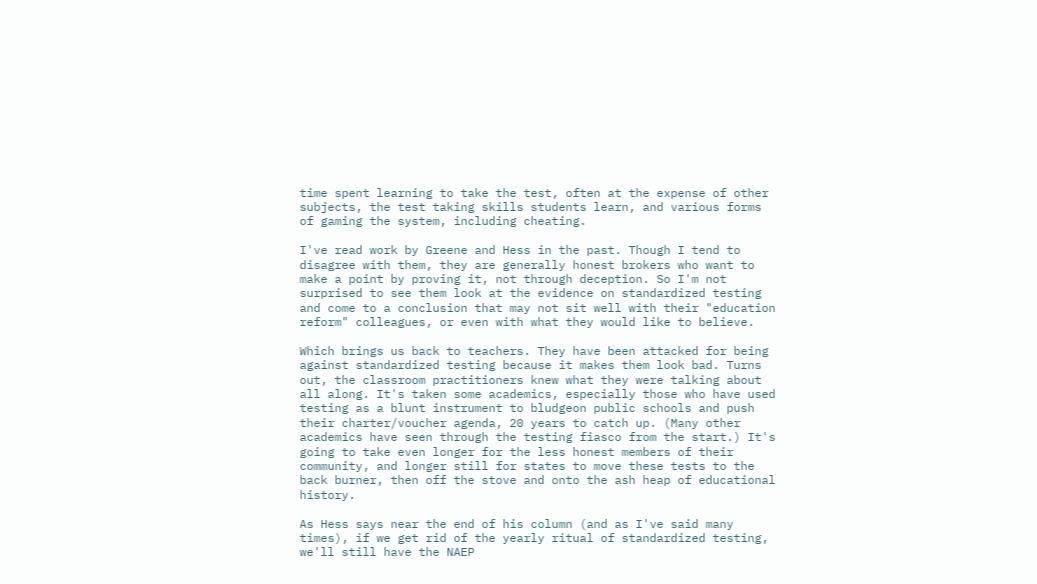time spent learning to take the test, often at the expense of other subjects, the test taking skills students learn, and various forms of gaming the system, including cheating.

I've read work by Greene and Hess in the past. Though I tend to disagree with them, they are generally honest brokers who want to make a point by proving it, not through deception. So I'm not surprised to see them look at the evidence on standardized testing and come to a conclusion that may not sit well with their "education reform" colleagues, or even with what they would like to believe.

Which brings us back to teachers. They have been attacked for being against standardized testing because it makes them look bad. Turns out, the classroom practitioners knew what they were talking about all along. It's taken some academics, especially those who have used testing as a blunt instrument to bludgeon public schools and push their charter/voucher agenda, 20 years to catch up. (Many other academics have seen through the testing fiasco from the start.) It's going to take even longer for the less honest members of their community, and longer still for states to move these tests to the back burner, then off the stove and onto the ash heap of educational history.

As Hess says near the end of his column (and as I've said many times), if we get rid of the yearly ritual of standardized testing, we'll still have the NAEP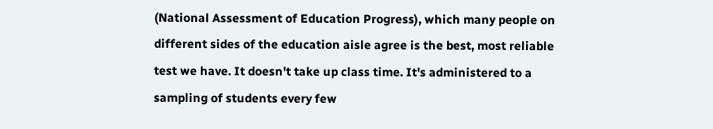(National Assessment of Education Progress), which many people on different sides of the education aisle agree is the best, most reliable test we have. It doesn't take up class time. It's administered to a sampling of students every few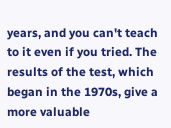years, and you can't teach to it even if you tried. The results of the test, which began in the 1970s, give a more valuable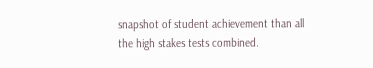snapshot of student achievement than all the high stakes tests combined.